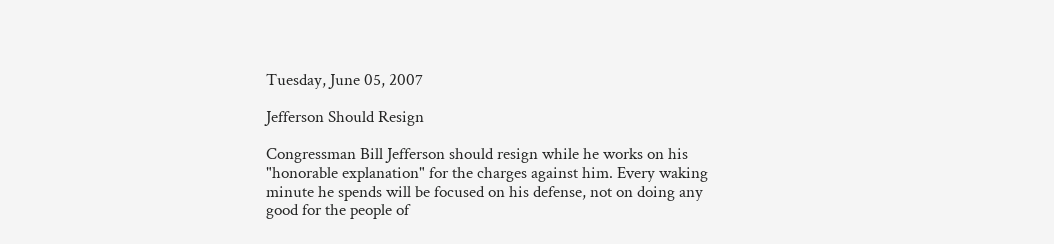Tuesday, June 05, 2007

Jefferson Should Resign

Congressman Bill Jefferson should resign while he works on his "honorable explanation" for the charges against him. Every waking minute he spends will be focused on his defense, not on doing any good for the people of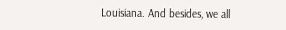Louisiana. And besides, we all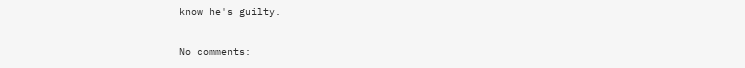know he's guilty.

No comments: